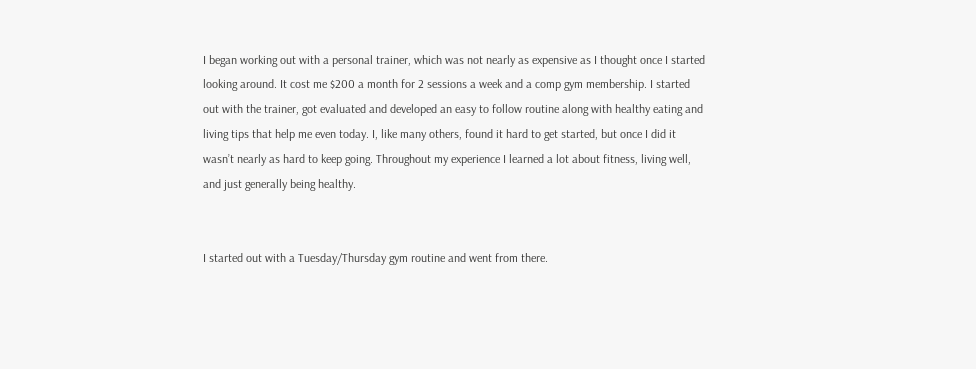I began working out with a personal trainer, which was not nearly as expensive as I thought once I started looking around. It cost me $200 a month for 2 sessions a week and a comp gym membership. I started out with the trainer, got evaluated and developed an easy to follow routine along with healthy eating and living tips that help me even today. I, like many others, found it hard to get started, but once I did it wasn’t nearly as hard to keep going. Throughout my experience I learned a lot about fitness, living well, and just generally being healthy.


I started out with a Tuesday/Thursday gym routine and went from there.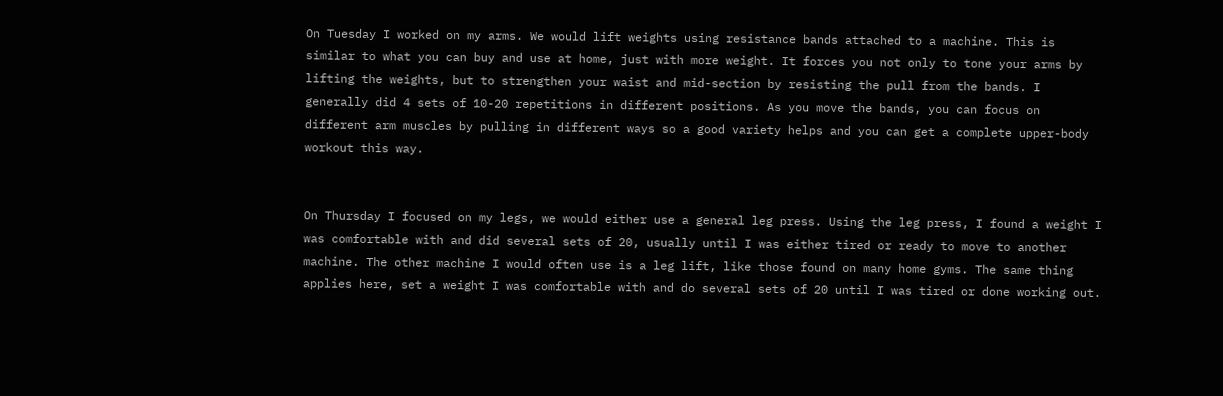On Tuesday I worked on my arms. We would lift weights using resistance bands attached to a machine. This is similar to what you can buy and use at home, just with more weight. It forces you not only to tone your arms by lifting the weights, but to strengthen your waist and mid-section by resisting the pull from the bands. I generally did 4 sets of 10-20 repetitions in different positions. As you move the bands, you can focus on different arm muscles by pulling in different ways so a good variety helps and you can get a complete upper-body workout this way.


On Thursday I focused on my legs, we would either use a general leg press. Using the leg press, I found a weight I was comfortable with and did several sets of 20, usually until I was either tired or ready to move to another machine. The other machine I would often use is a leg lift, like those found on many home gyms. The same thing applies here, set a weight I was comfortable with and do several sets of 20 until I was tired or done working out.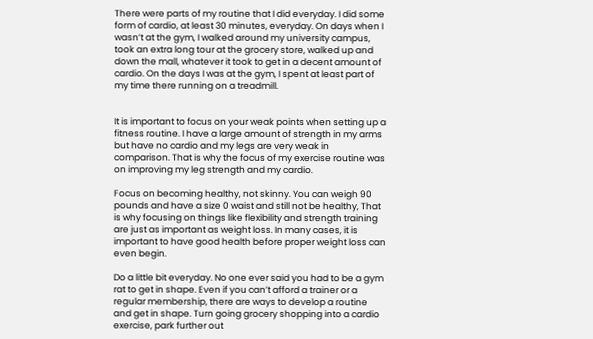There were parts of my routine that I did everyday. I did some form of cardio, at least 30 minutes, everyday. On days when I wasn’t at the gym, I walked around my university campus, took an extra long tour at the grocery store, walked up and down the mall, whatever it took to get in a decent amount of cardio. On the days I was at the gym, I spent at least part of my time there running on a treadmill.


It is important to focus on your weak points when setting up a fitness routine. I have a large amount of strength in my arms but have no cardio and my legs are very weak in comparison. That is why the focus of my exercise routine was on improving my leg strength and my cardio.

Focus on becoming healthy, not skinny. You can weigh 90 pounds and have a size 0 waist and still not be healthy, That is why focusing on things like flexibility and strength training are just as important as weight loss. In many cases, it is important to have good health before proper weight loss can even begin.

Do a little bit everyday. No one ever said you had to be a gym rat to get in shape. Even if you can’t afford a trainer or a regular membership, there are ways to develop a routine and get in shape. Turn going grocery shopping into a cardio exercise, park further out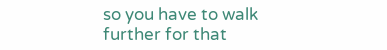so you have to walk further for that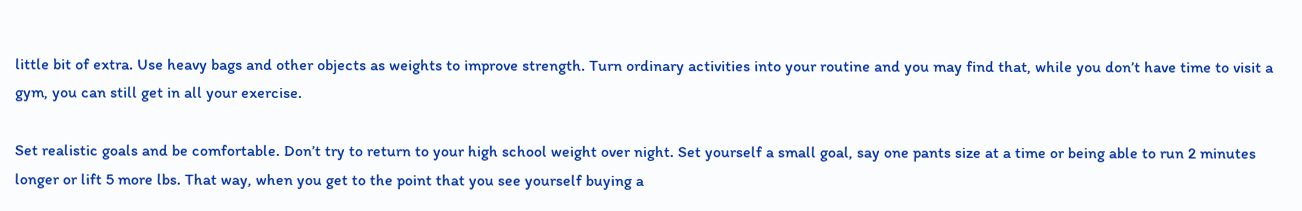little bit of extra. Use heavy bags and other objects as weights to improve strength. Turn ordinary activities into your routine and you may find that, while you don’t have time to visit a gym, you can still get in all your exercise.

Set realistic goals and be comfortable. Don’t try to return to your high school weight over night. Set yourself a small goal, say one pants size at a time or being able to run 2 minutes longer or lift 5 more lbs. That way, when you get to the point that you see yourself buying a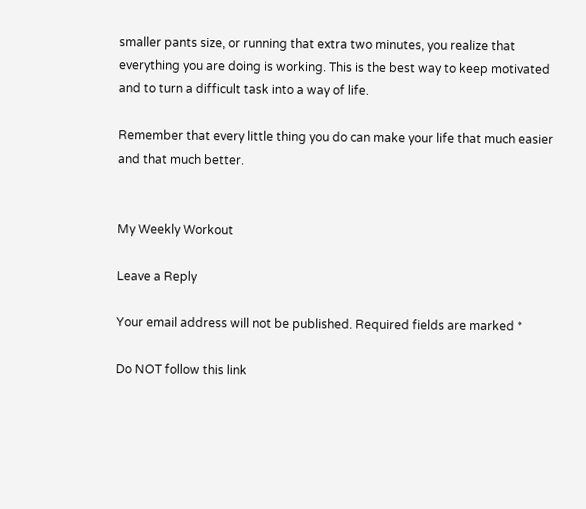smaller pants size, or running that extra two minutes, you realize that everything you are doing is working. This is the best way to keep motivated and to turn a difficult task into a way of life.

Remember that every little thing you do can make your life that much easier and that much better.


My Weekly Workout

Leave a Reply

Your email address will not be published. Required fields are marked *

Do NOT follow this link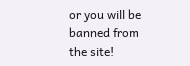or you will be banned from the site!